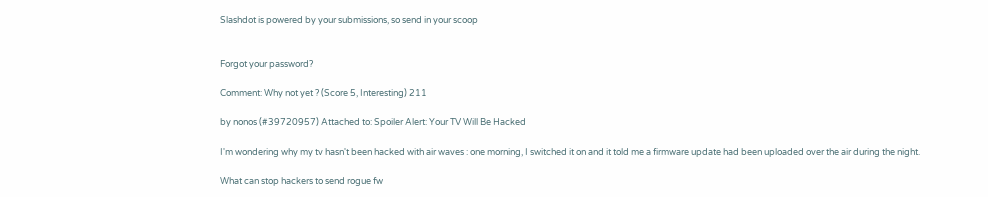Slashdot is powered by your submissions, so send in your scoop


Forgot your password?

Comment: Why not yet ? (Score 5, Interesting) 211

by nonos (#39720957) Attached to: Spoiler Alert: Your TV Will Be Hacked

I'm wondering why my tv hasn't been hacked with air waves : one morning, I switched it on and it told me a firmware update had been uploaded over the air during the night.

What can stop hackers to send rogue fw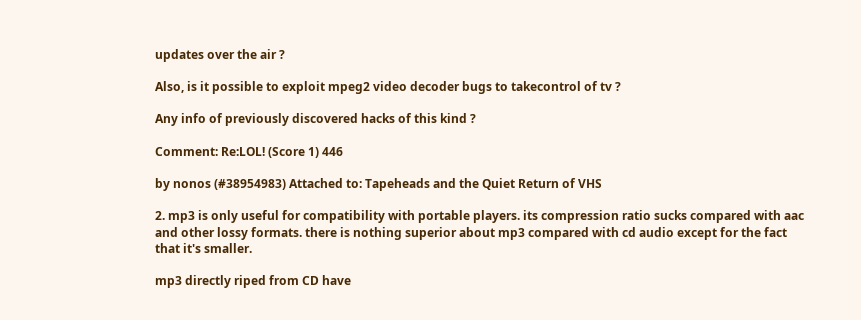updates over the air ?

Also, is it possible to exploit mpeg2 video decoder bugs to takecontrol of tv ?

Any info of previously discovered hacks of this kind ?

Comment: Re:LOL! (Score 1) 446

by nonos (#38954983) Attached to: Tapeheads and the Quiet Return of VHS

2. mp3 is only useful for compatibility with portable players. its compression ratio sucks compared with aac and other lossy formats. there is nothing superior about mp3 compared with cd audio except for the fact that it's smaller.

mp3 directly riped from CD have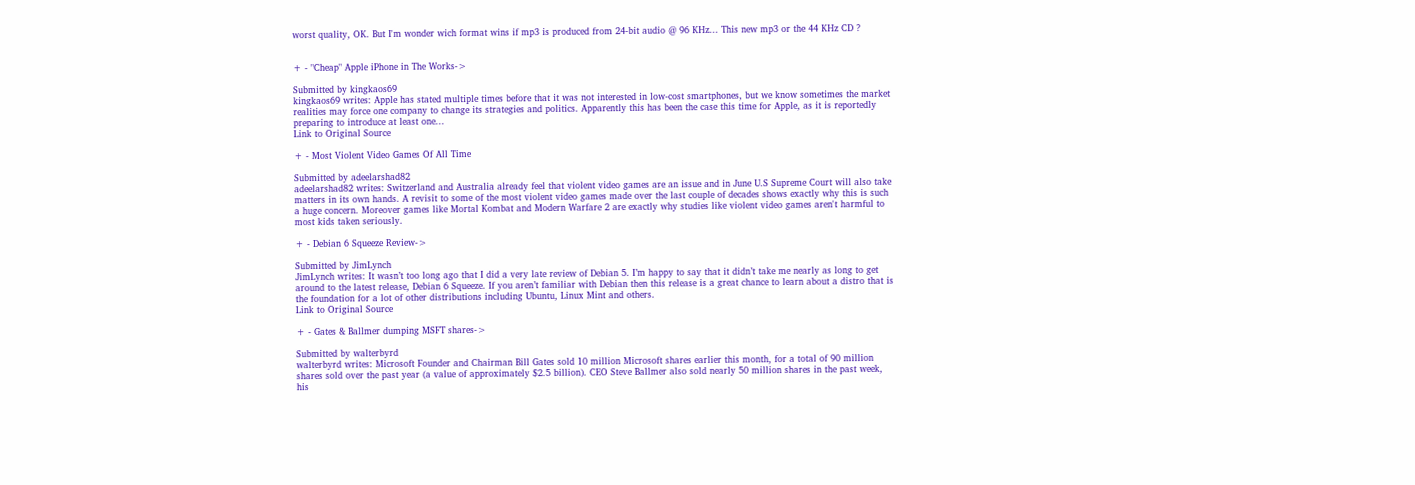worst quality, OK. But I'm wonder wich format wins if mp3 is produced from 24-bit audio @ 96 KHz... This new mp3 or the 44 KHz CD ?


+ - "Cheap" Apple iPhone in The Works->

Submitted by kingkaos69
kingkaos69 writes: Apple has stated multiple times before that it was not interested in low-cost smartphones, but we know sometimes the market realities may force one company to change its strategies and politics. Apparently this has been the case this time for Apple, as it is reportedly preparing to introduce at least one...
Link to Original Source

+ - Most Violent Video Games Of All Time

Submitted by adeelarshad82
adeelarshad82 writes: Switzerland and Australia already feel that violent video games are an issue and in June U.S Supreme Court will also take matters in its own hands. A revisit to some of the most violent video games made over the last couple of decades shows exactly why this is such a huge concern. Moreover games like Mortal Kombat and Modern Warfare 2 are exactly why studies like violent video games aren't harmful to most kids taken seriously.

+ - Debian 6 Squeeze Review->

Submitted by JimLynch
JimLynch writes: It wasn’t too long ago that I did a very late review of Debian 5. I’m happy to say that it didn’t take me nearly as long to get around to the latest release, Debian 6 Squeeze. If you aren’t familiar with Debian then this release is a great chance to learn about a distro that is the foundation for a lot of other distributions including Ubuntu, Linux Mint and others.
Link to Original Source

+ - Gates & Ballmer dumping MSFT shares->

Submitted by walterbyrd
walterbyrd writes: Microsoft Founder and Chairman Bill Gates sold 10 million Microsoft shares earlier this month, for a total of 90 million shares sold over the past year (a value of approximately $2.5 billion). CEO Steve Ballmer also sold nearly 50 million shares in the past week, his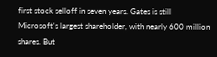first stock selloff in seven years. Gates is still Microsoft's largest shareholder, with nearly 600 million shares. But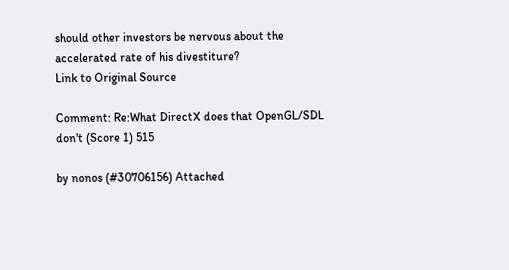should other investors be nervous about the accelerated rate of his divestiture?
Link to Original Source

Comment: Re:What DirectX does that OpenGL/SDL don't (Score 1) 515

by nonos (#30706156) Attached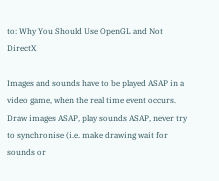to: Why You Should Use OpenGL and Not DirectX

Images and sounds have to be played ASAP in a video game, when the real time event occurs. Draw images ASAP, play sounds ASAP, never try to synchronise (i.e. make drawing wait for sounds or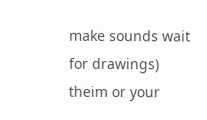make sounds wait for drawings) theim or your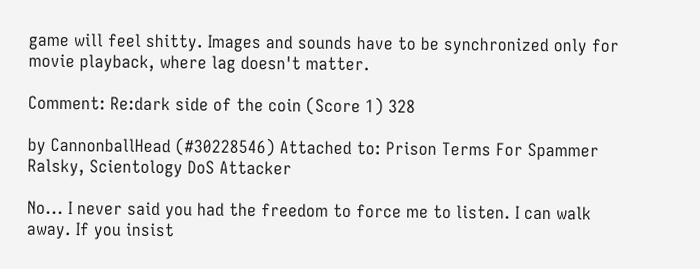game will feel shitty. Images and sounds have to be synchronized only for movie playback, where lag doesn't matter.

Comment: Re:dark side of the coin (Score 1) 328

by CannonballHead (#30228546) Attached to: Prison Terms For Spammer Ralsky, Scientology DoS Attacker

No... I never said you had the freedom to force me to listen. I can walk away. If you insist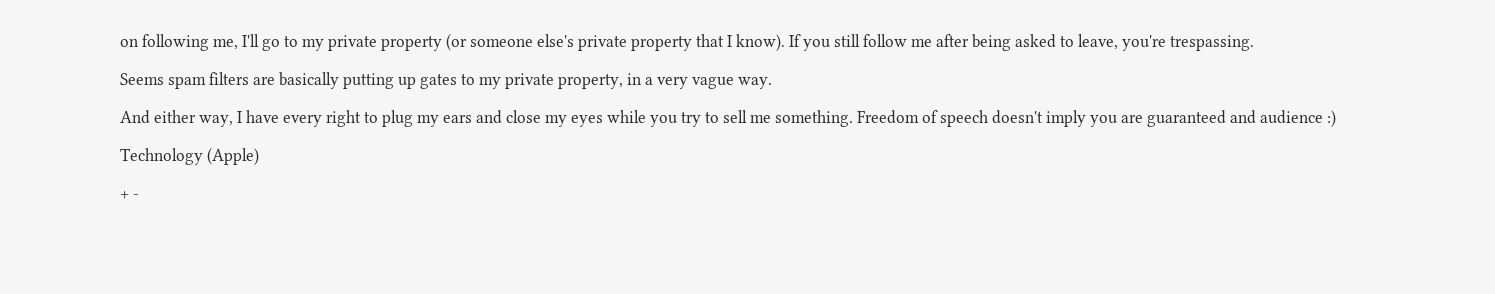on following me, I'll go to my private property (or someone else's private property that I know). If you still follow me after being asked to leave, you're trespassing.

Seems spam filters are basically putting up gates to my private property, in a very vague way.

And either way, I have every right to plug my ears and close my eyes while you try to sell me something. Freedom of speech doesn't imply you are guaranteed and audience :)

Technology (Apple)

+ -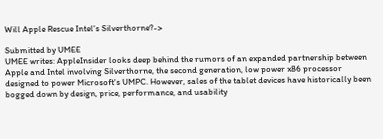Will Apple Rescue Intel's Silverthorne?->

Submitted by UMEE
UMEE writes: AppleInsider looks deep behind the rumors of an expanded partnership between Apple and Intel involving Silverthorne, the second generation, low power x86 processor designed to power Microsoft's UMPC. However, sales of the tablet devices have historically been bogged down by design, price, performance, and usability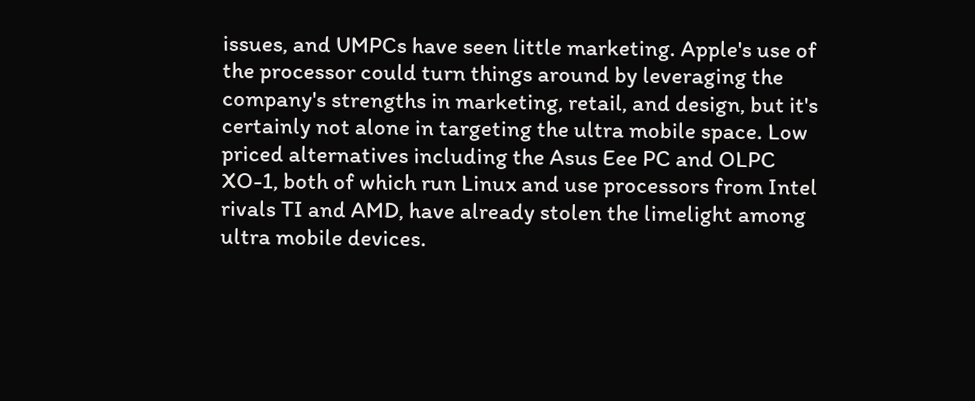issues, and UMPCs have seen little marketing. Apple's use of the processor could turn things around by leveraging the company's strengths in marketing, retail, and design, but it's certainly not alone in targeting the ultra mobile space. Low priced alternatives including the Asus Eee PC and OLPC XO-1, both of which run Linux and use processors from Intel rivals TI and AMD, have already stolen the limelight among ultra mobile devices.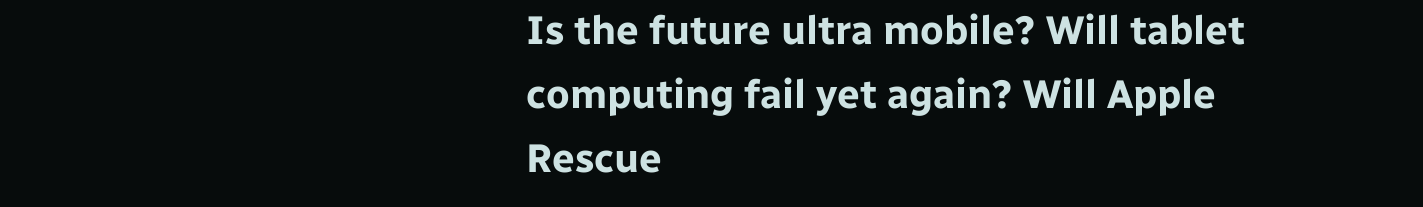Is the future ultra mobile? Will tablet computing fail yet again? Will Apple Rescue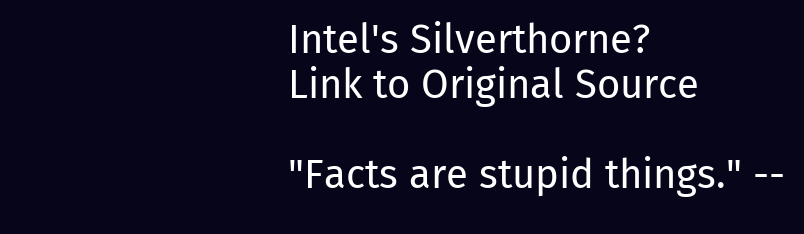Intel's Silverthorne?
Link to Original Source

"Facts are stupid things." --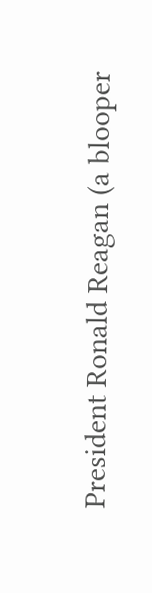President Ronald Reagan (a blooper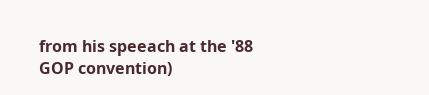from his speeach at the '88 GOP convention)